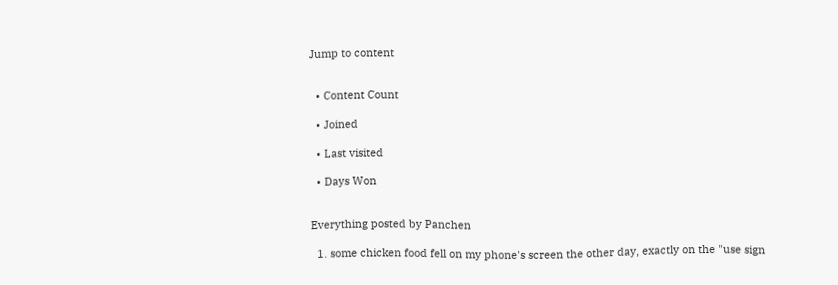Jump to content


  • Content Count

  • Joined

  • Last visited

  • Days Won


Everything posted by Panchen

  1. some chicken food fell on my phone's screen the other day, exactly on the "use sign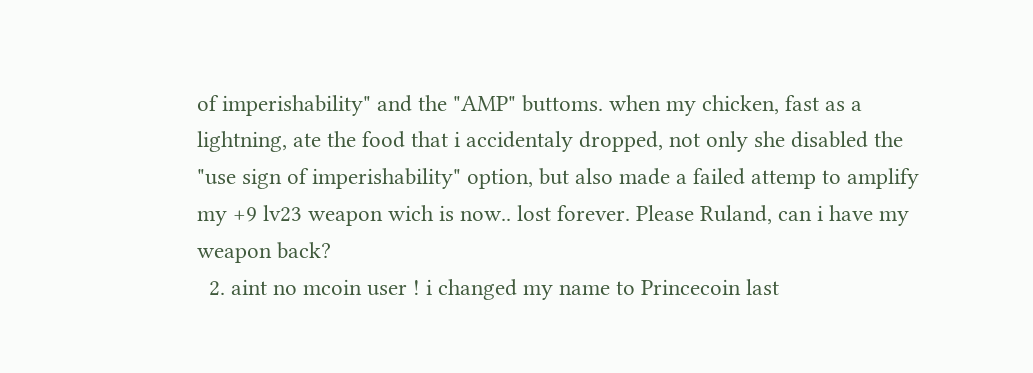of imperishability" and the "AMP" buttoms. when my chicken, fast as a lightning, ate the food that i accidentaly dropped, not only she disabled the "use sign of imperishability" option, but also made a failed attemp to amplify my +9 lv23 weapon wich is now.. lost forever. Please Ruland, can i have my weapon back?
  2. aint no mcoin user ! i changed my name to Princecoin last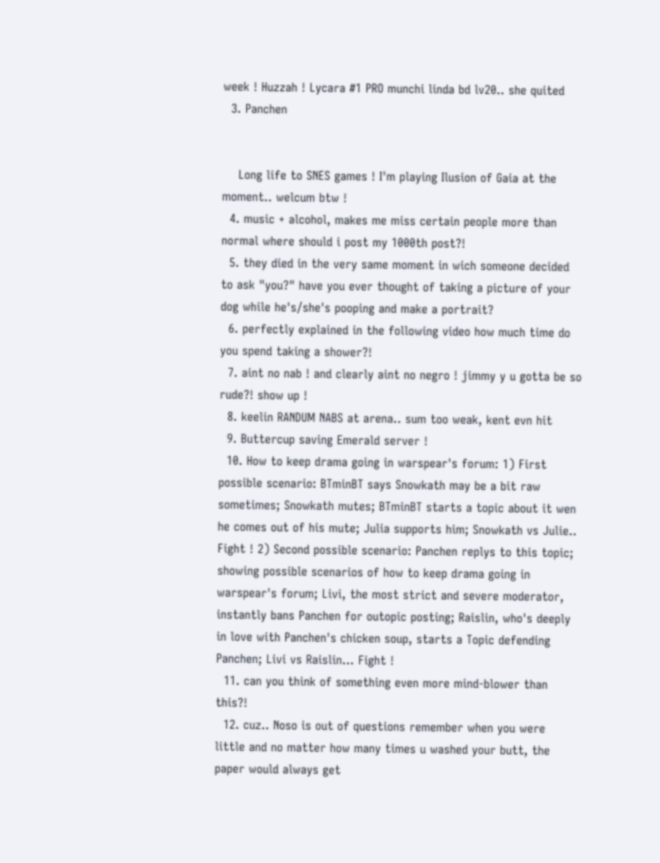week ! Huzzah ! Lycara #1 PRO munchi linda bd lv20.. she quited
  3. Panchen


    Long life to SNES games ! I'm playing Ilusion of Gaia at the moment.. welcum btw !
  4. music + alcohol, makes me miss certain people more than normal where should i post my 1000th post?!
  5. they died in the very same moment in wich someone decided to ask "you?" have you ever thought of taking a picture of your dog while he's/she's pooping and make a portrait?
  6. perfectly explained in the following video how much time do you spend taking a shower?!
  7. aint no nab ! and clearly aint no negro ! jimmy y u gotta be so rude?! show up !
  8. keelin RANDUM NABS at arena.. sum too weak, kent evn hit
  9. Buttercup saving Emerald server !
  10. How to keep drama going in warspear's forum: 1) First possible scenario: BTminBT says Snowkath may be a bit raw sometimes; Snowkath mutes; BTminBT starts a topic about it wen he comes out of his mute; Julia supports him; Snowkath vs Julie.. Fight ! 2) Second possible scenario: Panchen replys to this topic; showing possible scenarios of how to keep drama going in warspear's forum; Livi, the most strict and severe moderator, instantly bans Panchen for outopic posting; Raislin, who's deeply in love with Panchen's chicken soup, starts a Topic defending Panchen; Livi vs Raislin... Fight !
  11. can you think of something even more mind-blower than this?!
  12. cuz.. Noso is out of questions remember when you were little and no matter how many times u washed your butt, the paper would always get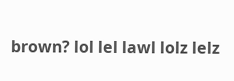brown? lol lel lawl lolz lelz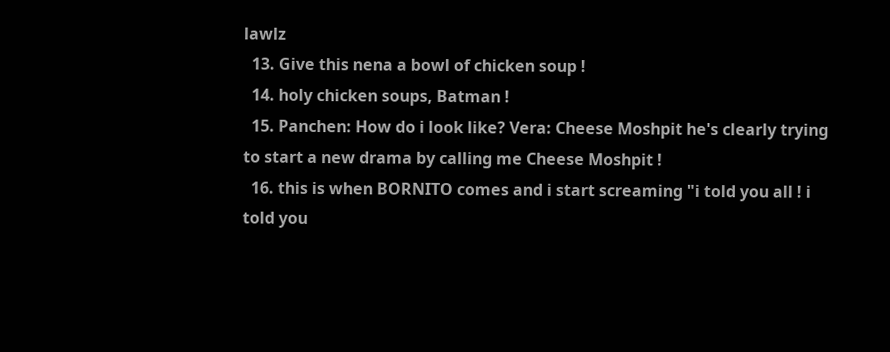lawlz
  13. Give this nena a bowl of chicken soup !
  14. holy chicken soups, Batman !
  15. Panchen: How do i look like? Vera: Cheese Moshpit he's clearly trying to start a new drama by calling me Cheese Moshpit !
  16. this is when BORNITO comes and i start screaming "i told you all ! i told you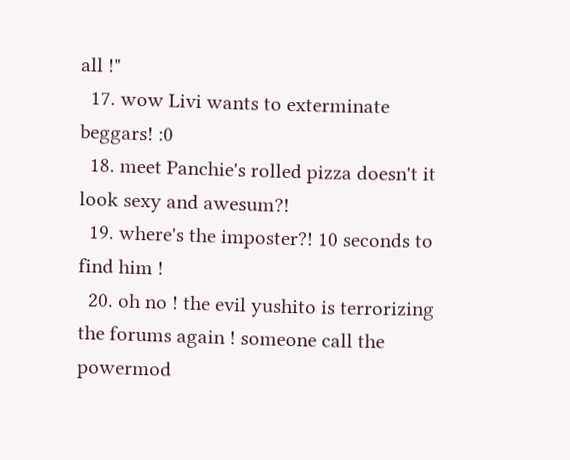all !"
  17. wow Livi wants to exterminate beggars! :0
  18. meet Panchie's rolled pizza doesn't it look sexy and awesum?!
  19. where's the imposter?! 10 seconds to find him !
  20. oh no ! the evil yushito is terrorizing the forums again ! someone call the powermod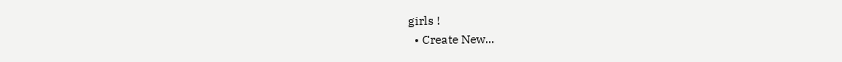girls !
  • Create New...